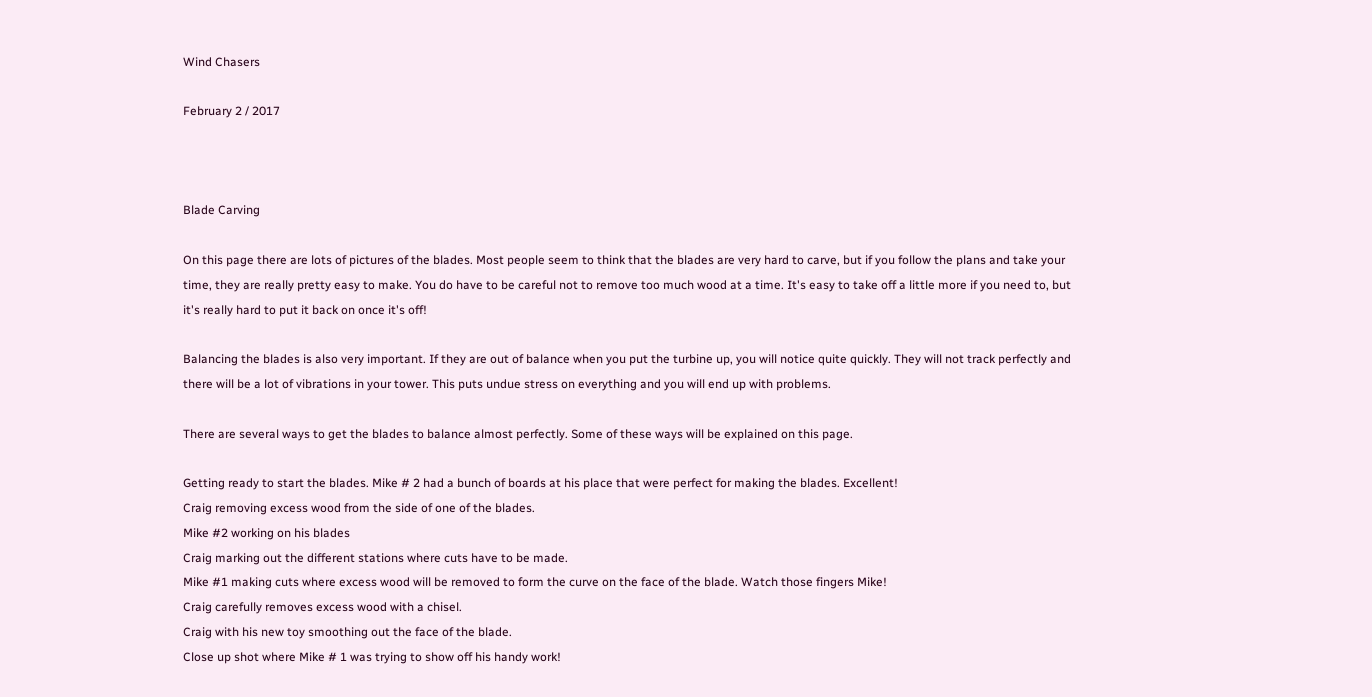Wind Chasers

February 2 / 2017



Blade Carving

On this page there are lots of pictures of the blades. Most people seem to think that the blades are very hard to carve, but if you follow the plans and take your time, they are really pretty easy to make. You do have to be careful not to remove too much wood at a time. It's easy to take off a little more if you need to, but it's really hard to put it back on once it's off!

Balancing the blades is also very important. If they are out of balance when you put the turbine up, you will notice quite quickly. They will not track perfectly and there will be a lot of vibrations in your tower. This puts undue stress on everything and you will end up with problems.

There are several ways to get the blades to balance almost perfectly. Some of these ways will be explained on this page.

Getting ready to start the blades. Mike # 2 had a bunch of boards at his place that were perfect for making the blades. Excellent!
Craig removing excess wood from the side of one of the blades.
Mike #2 working on his blades
Craig marking out the different stations where cuts have to be made.
Mike #1 making cuts where excess wood will be removed to form the curve on the face of the blade. Watch those fingers Mike!
Craig carefully removes excess wood with a chisel.
Craig with his new toy smoothing out the face of the blade.
Close up shot where Mike # 1 was trying to show off his handy work!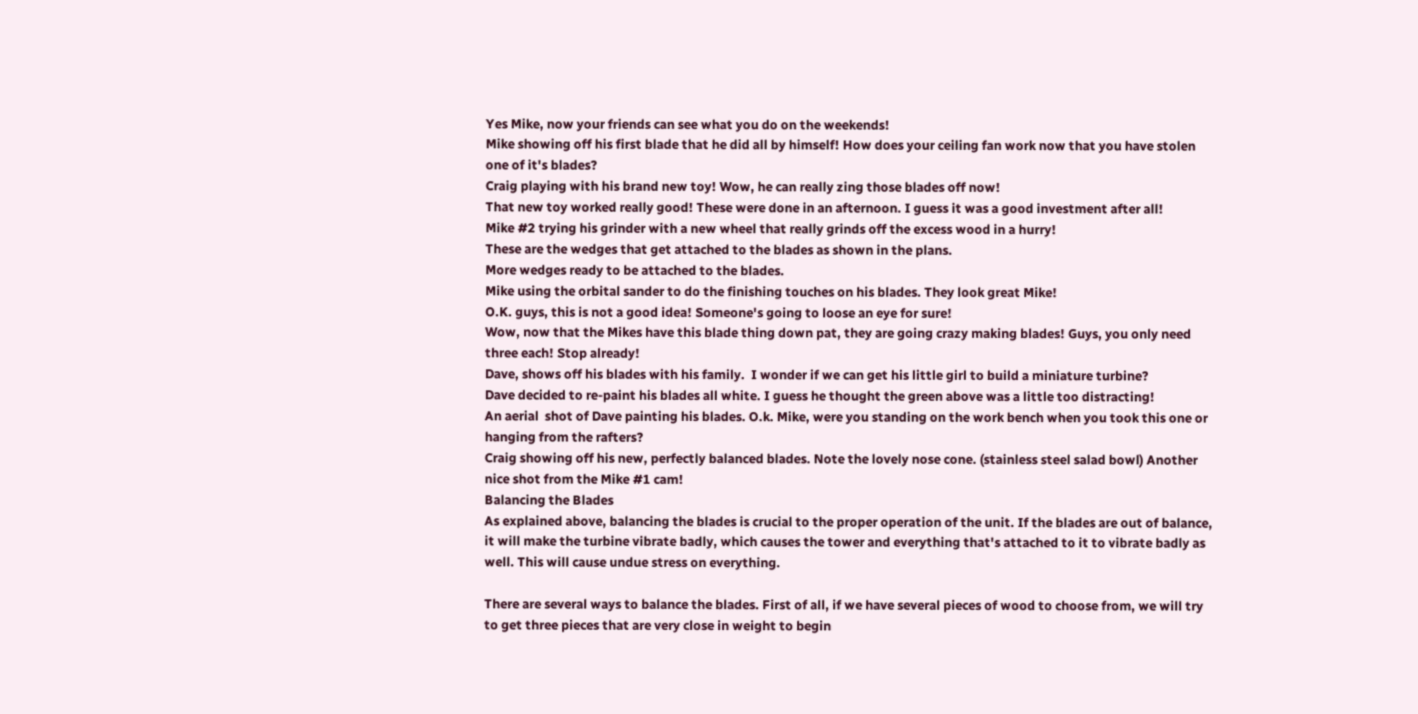Yes Mike, now your friends can see what you do on the weekends!
Mike showing off his first blade that he did all by himself! How does your ceiling fan work now that you have stolen one of it's blades?
Craig playing with his brand new toy! Wow, he can really zing those blades off now!
That new toy worked really good! These were done in an afternoon. I guess it was a good investment after all!
Mike #2 trying his grinder with a new wheel that really grinds off the excess wood in a hurry!
These are the wedges that get attached to the blades as shown in the plans.
More wedges ready to be attached to the blades.
Mike using the orbital sander to do the finishing touches on his blades. They look great Mike!
O.K. guys, this is not a good idea! Someone's going to loose an eye for sure!
Wow, now that the Mikes have this blade thing down pat, they are going crazy making blades! Guys, you only need three each! Stop already!
Dave, shows off his blades with his family.  I wonder if we can get his little girl to build a miniature turbine?
Dave decided to re-paint his blades all white. I guess he thought the green above was a little too distracting!
An aerial  shot of Dave painting his blades. O.k. Mike, were you standing on the work bench when you took this one or hanging from the rafters?
Craig showing off his new, perfectly balanced blades. Note the lovely nose cone. (stainless steel salad bowl) Another nice shot from the Mike #1 cam!
Balancing the Blades
As explained above, balancing the blades is crucial to the proper operation of the unit. If the blades are out of balance, it will make the turbine vibrate badly, which causes the tower and everything that's attached to it to vibrate badly as well. This will cause undue stress on everything.

There are several ways to balance the blades. First of all, if we have several pieces of wood to choose from, we will try to get three pieces that are very close in weight to begin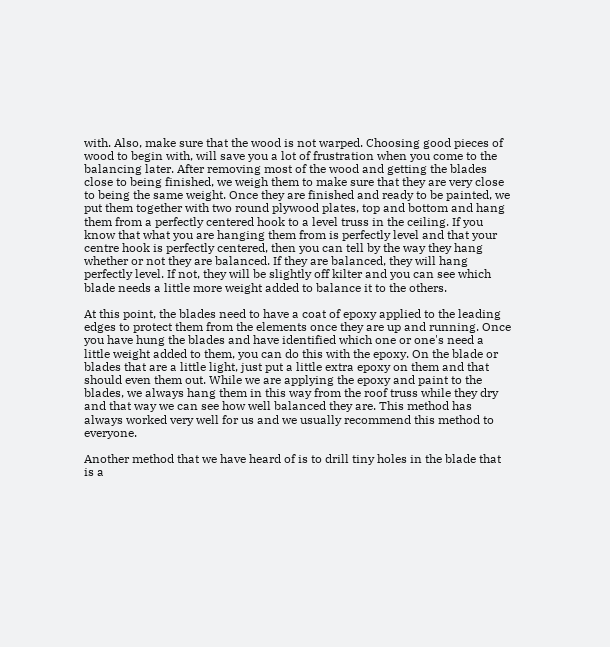with. Also, make sure that the wood is not warped. Choosing good pieces of wood to begin with, will save you a lot of frustration when you come to the balancing later. After removing most of the wood and getting the blades close to being finished, we weigh them to make sure that they are very close to being the same weight. Once they are finished and ready to be painted, we put them together with two round plywood plates, top and bottom and hang them from a perfectly centered hook to a level truss in the ceiling. If you know that what you are hanging them from is perfectly level and that your centre hook is perfectly centered, then you can tell by the way they hang whether or not they are balanced. If they are balanced, they will hang perfectly level. If not, they will be slightly off kilter and you can see which blade needs a little more weight added to balance it to the others.

At this point, the blades need to have a coat of epoxy applied to the leading edges to protect them from the elements once they are up and running. Once you have hung the blades and have identified which one or one's need a little weight added to them, you can do this with the epoxy. On the blade or blades that are a little light, just put a little extra epoxy on them and that should even them out. While we are applying the epoxy and paint to the blades, we always hang them in this way from the roof truss while they dry and that way we can see how well balanced they are. This method has always worked very well for us and we usually recommend this method to everyone.

Another method that we have heard of is to drill tiny holes in the blade that is a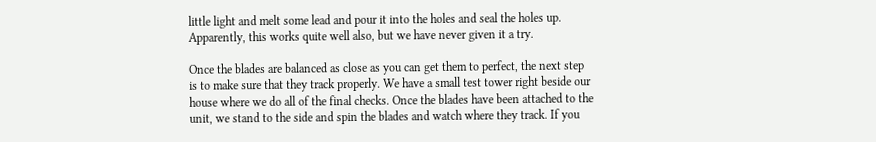little light and melt some lead and pour it into the holes and seal the holes up. Apparently, this works quite well also, but we have never given it a try.

Once the blades are balanced as close as you can get them to perfect, the next step is to make sure that they track properly. We have a small test tower right beside our house where we do all of the final checks. Once the blades have been attached to the unit, we stand to the side and spin the blades and watch where they track. If you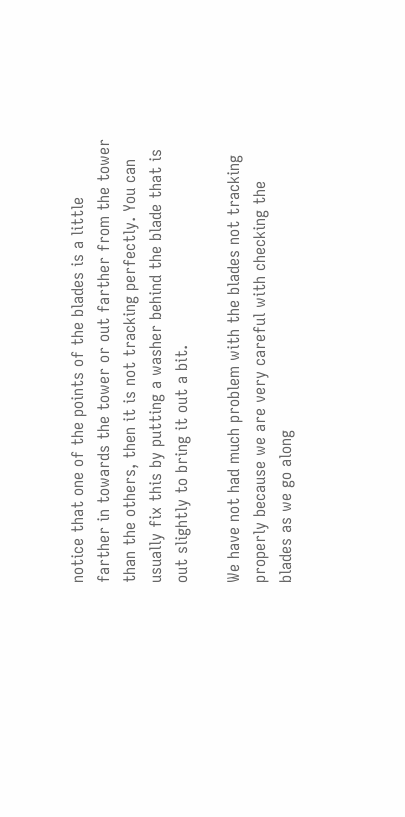notice that one of the points of the blades is a little farther in towards the tower or out farther from the tower than the others, then it is not tracking perfectly. You can usually fix this by putting a washer behind the blade that is out slightly to bring it out a bit.

We have not had much problem with the blades not tracking properly because we are very careful with checking the blades as we go along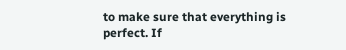to make sure that everything is perfect. If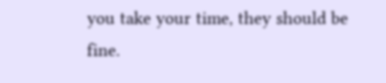you take your time, they should be fine.